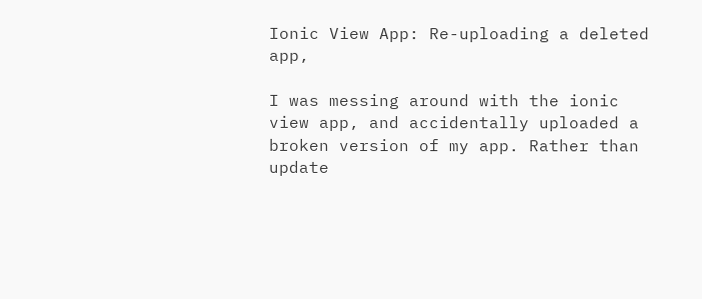Ionic View App: Re-uploading a deleted app,

I was messing around with the ionic view app, and accidentally uploaded a broken version of my app. Rather than update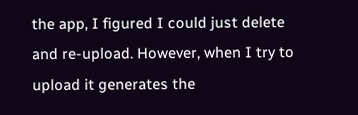the app, I figured I could just delete and re-upload. However, when I try to upload it generates the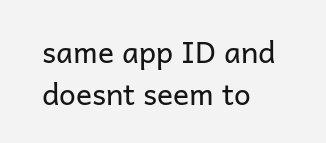same app ID and doesnt seem to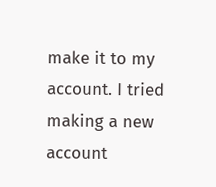make it to my account. I tried making a new account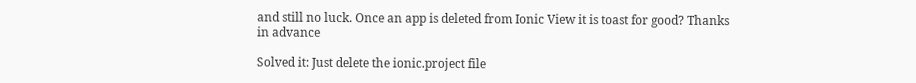and still no luck. Once an app is deleted from Ionic View it is toast for good? Thanks in advance

Solved it: Just delete the ionic.project file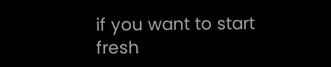if you want to start fresh